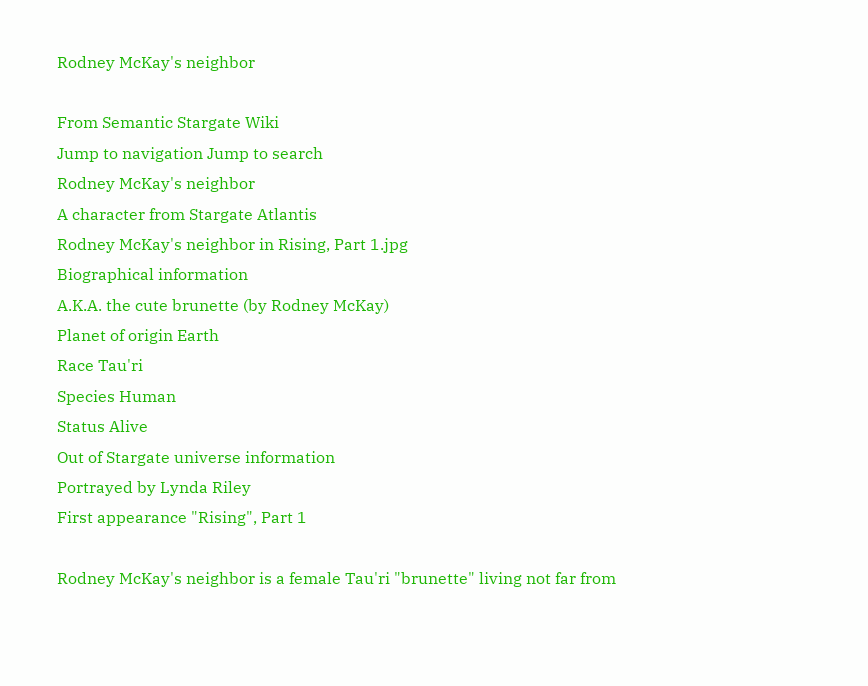Rodney McKay's neighbor

From Semantic Stargate Wiki
Jump to navigation Jump to search
Rodney McKay's neighbor
A character from Stargate Atlantis
Rodney McKay's neighbor in Rising, Part 1.jpg
Biographical information
A.K.A. the cute brunette (by Rodney McKay)
Planet of origin Earth
Race Tau'ri
Species Human
Status Alive
Out of Stargate universe information
Portrayed by Lynda Riley
First appearance "Rising", Part 1

Rodney McKay's neighbor is a female Tau'ri "brunette" living not far from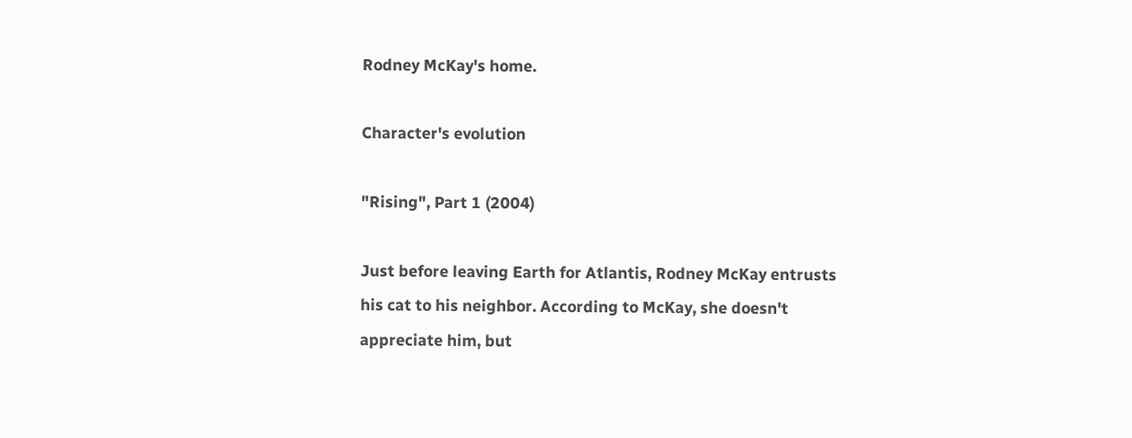Rodney McKay's home.

Character's evolution

"Rising", Part 1 (2004)

Just before leaving Earth for Atlantis, Rodney McKay entrusts his cat to his neighbor. According to McKay, she doesn't appreciate him, but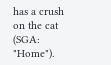has a crush on the cat (SGA: "Home").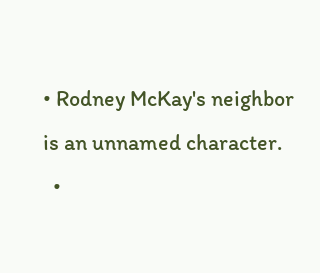• Rodney McKay's neighbor is an unnamed character.
  •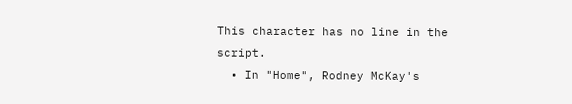This character has no line in the script.
  • In "Home", Rodney McKay's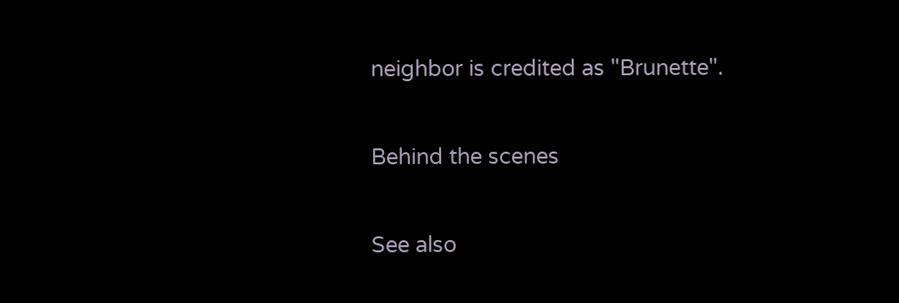neighbor is credited as "Brunette".

Behind the scenes

See also